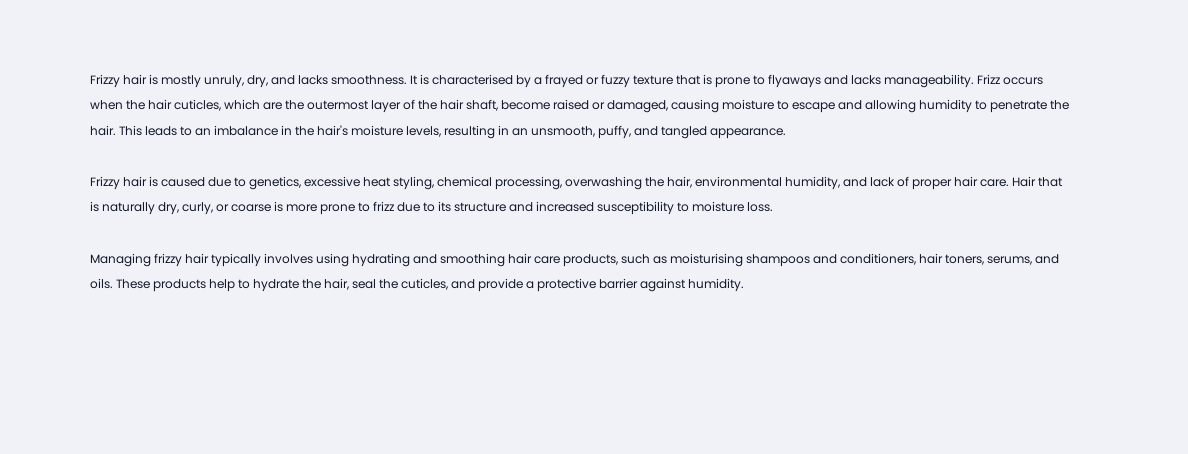Frizzy hair is mostly unruly, dry, and lacks smoothness. It is characterised by a frayed or fuzzy texture that is prone to flyaways and lacks manageability. Frizz occurs when the hair cuticles, which are the outermost layer of the hair shaft, become raised or damaged, causing moisture to escape and allowing humidity to penetrate the hair. This leads to an imbalance in the hair's moisture levels, resulting in an unsmooth, puffy, and tangled appearance.

Frizzy hair is caused due to genetics, excessive heat styling, chemical processing, overwashing the hair, environmental humidity, and lack of proper hair care. Hair that is naturally dry, curly, or coarse is more prone to frizz due to its structure and increased susceptibility to moisture loss.

Managing frizzy hair typically involves using hydrating and smoothing hair care products, such as moisturising shampoos and conditioners, hair toners, serums, and oils. These products help to hydrate the hair, seal the cuticles, and provide a protective barrier against humidity.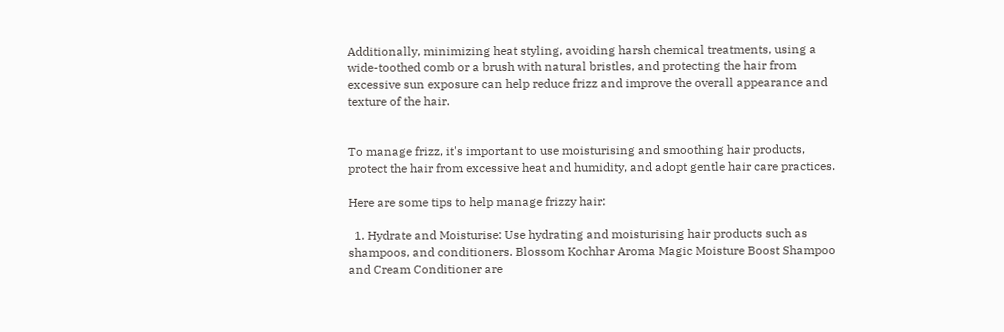Additionally, minimizing heat styling, avoiding harsh chemical treatments, using a wide-toothed comb or a brush with natural bristles, and protecting the hair from excessive sun exposure can help reduce frizz and improve the overall appearance and texture of the hair.


To manage frizz, it's important to use moisturising and smoothing hair products, protect the hair from excessive heat and humidity, and adopt gentle hair care practices.

Here are some tips to help manage frizzy hair:

  1. Hydrate and Moisturise: Use hydrating and moisturising hair products such as shampoos, and conditioners. Blossom Kochhar Aroma Magic Moisture Boost Shampoo and Cream Conditioner are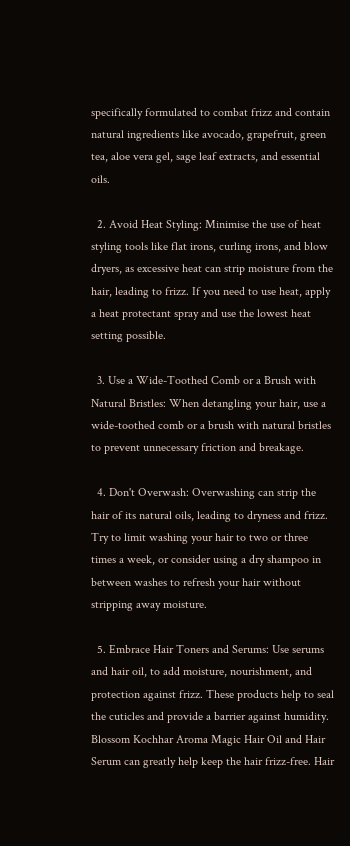specifically formulated to combat frizz and contain natural ingredients like avocado, grapefruit, green tea, aloe vera gel, sage leaf extracts, and essential oils.

  2. Avoid Heat Styling: Minimise the use of heat styling tools like flat irons, curling irons, and blow dryers, as excessive heat can strip moisture from the hair, leading to frizz. If you need to use heat, apply a heat protectant spray and use the lowest heat setting possible.

  3. Use a Wide-Toothed Comb or a Brush with Natural Bristles: When detangling your hair, use a wide-toothed comb or a brush with natural bristles to prevent unnecessary friction and breakage.

  4. Don't Overwash: Overwashing can strip the hair of its natural oils, leading to dryness and frizz. Try to limit washing your hair to two or three times a week, or consider using a dry shampoo in between washes to refresh your hair without stripping away moisture.

  5. Embrace Hair Toners and Serums: Use serums and hair oil, to add moisture, nourishment, and protection against frizz. These products help to seal the cuticles and provide a barrier against humidity. Blossom Kochhar Aroma Magic Hair Oil and Hair Serum can greatly help keep the hair frizz-free. Hair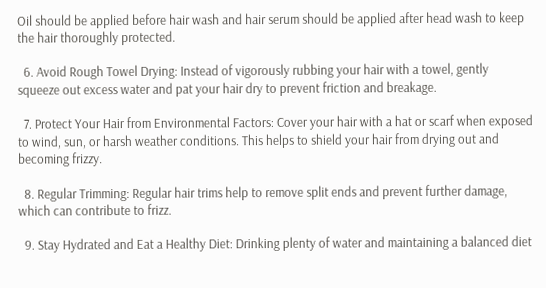Oil should be applied before hair wash and hair serum should be applied after head wash to keep the hair thoroughly protected.

  6. Avoid Rough Towel Drying: Instead of vigorously rubbing your hair with a towel, gently squeeze out excess water and pat your hair dry to prevent friction and breakage.

  7. Protect Your Hair from Environmental Factors: Cover your hair with a hat or scarf when exposed to wind, sun, or harsh weather conditions. This helps to shield your hair from drying out and becoming frizzy.

  8. Regular Trimming: Regular hair trims help to remove split ends and prevent further damage, which can contribute to frizz.

  9. Stay Hydrated and Eat a Healthy Diet: Drinking plenty of water and maintaining a balanced diet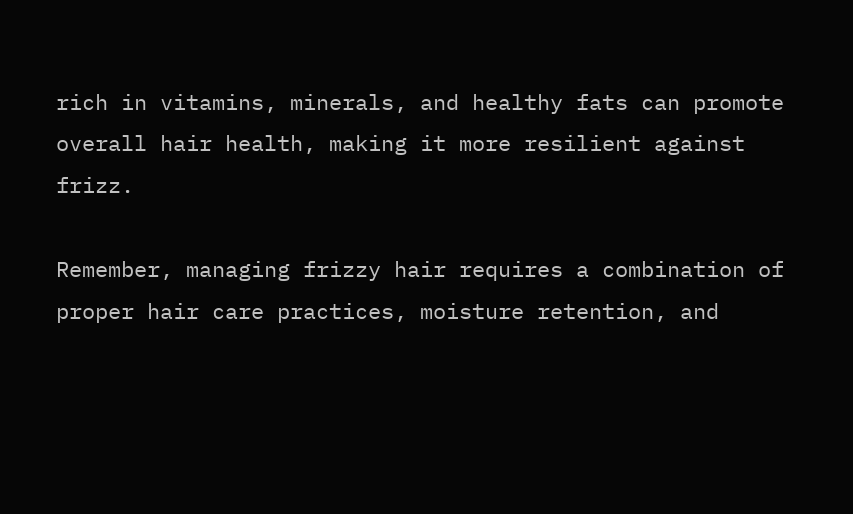rich in vitamins, minerals, and healthy fats can promote overall hair health, making it more resilient against frizz.

Remember, managing frizzy hair requires a combination of proper hair care practices, moisture retention, and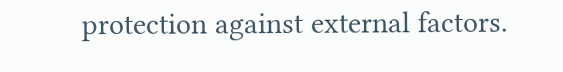protection against external factors.